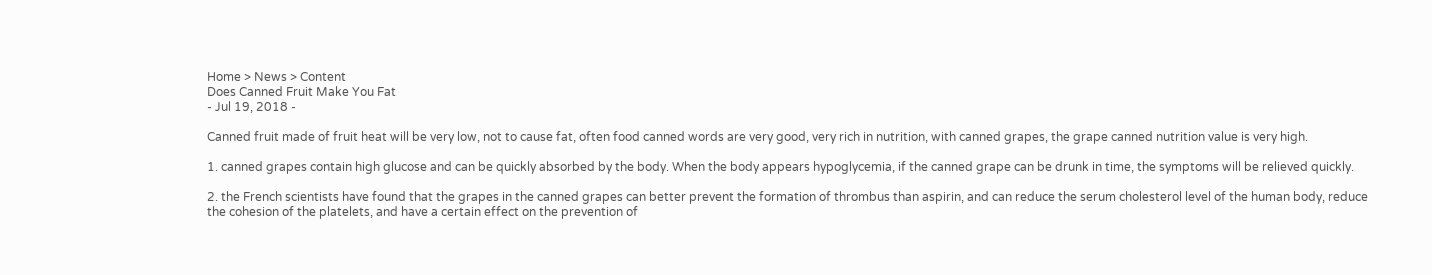Home > News > Content
Does Canned Fruit Make You Fat
- Jul 19, 2018 -

Canned fruit made of fruit heat will be very low, not to cause fat, often food canned words are very good, very rich in nutrition, with canned grapes, the grape canned nutrition value is very high.

1. canned grapes contain high glucose and can be quickly absorbed by the body. When the body appears hypoglycemia, if the canned grape can be drunk in time, the symptoms will be relieved quickly.

2. the French scientists have found that the grapes in the canned grapes can better prevent the formation of thrombus than aspirin, and can reduce the serum cholesterol level of the human body, reduce the cohesion of the platelets, and have a certain effect on the prevention of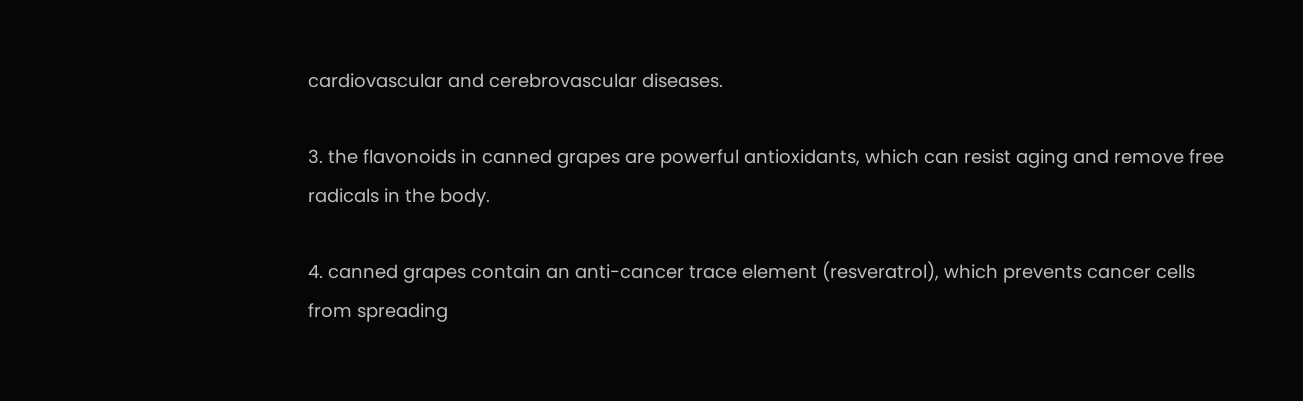cardiovascular and cerebrovascular diseases.

3. the flavonoids in canned grapes are powerful antioxidants, which can resist aging and remove free radicals in the body.

4. canned grapes contain an anti-cancer trace element (resveratrol), which prevents cancer cells from spreading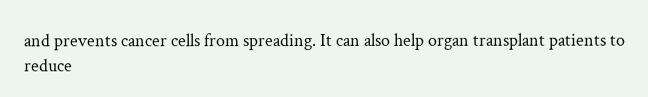and prevents cancer cells from spreading. It can also help organ transplant patients to reduce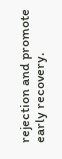rejection and promote early recovery.